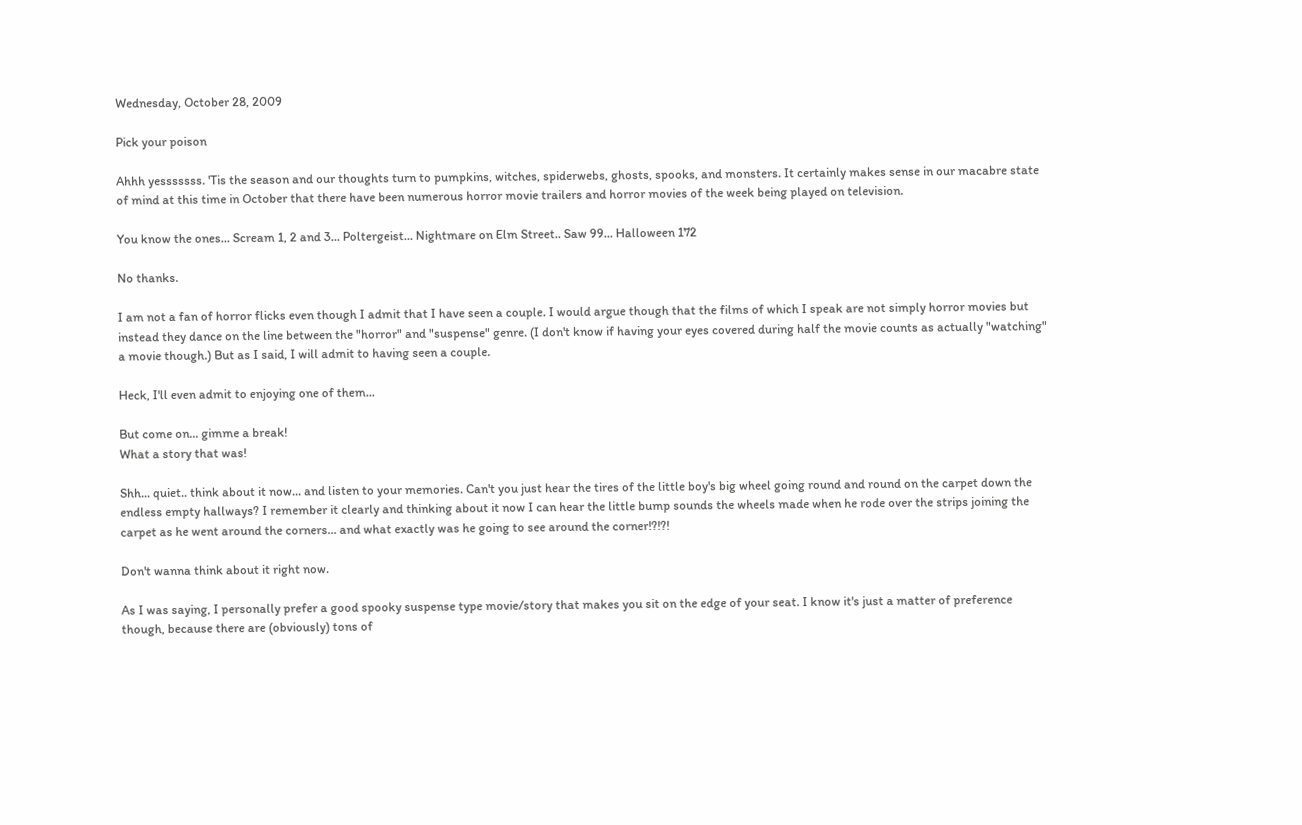Wednesday, October 28, 2009

Pick your poison

Ahhh yesssssss. 'Tis the season and our thoughts turn to pumpkins, witches, spiderwebs, ghosts, spooks, and monsters. It certainly makes sense in our macabre state of mind at this time in October that there have been numerous horror movie trailers and horror movies of the week being played on television.

You know the ones... Scream 1, 2 and 3... Poltergeist... Nightmare on Elm Street.. Saw 99... Halloween 172

No thanks.

I am not a fan of horror flicks even though I admit that I have seen a couple. I would argue though that the films of which I speak are not simply horror movies but instead they dance on the line between the "horror" and "suspense" genre. (I don't know if having your eyes covered during half the movie counts as actually "watching" a movie though.) But as I said, I will admit to having seen a couple.

Heck, I'll even admit to enjoying one of them...

But come on... gimme a break!
What a story that was!

Shh... quiet.. think about it now... and listen to your memories. Can't you just hear the tires of the little boy's big wheel going round and round on the carpet down the endless empty hallways? I remember it clearly and thinking about it now I can hear the little bump sounds the wheels made when he rode over the strips joining the carpet as he went around the corners... and what exactly was he going to see around the corner!?!?!

Don't wanna think about it right now.

As I was saying, I personally prefer a good spooky suspense type movie/story that makes you sit on the edge of your seat. I know it's just a matter of preference though, because there are (obviously) tons of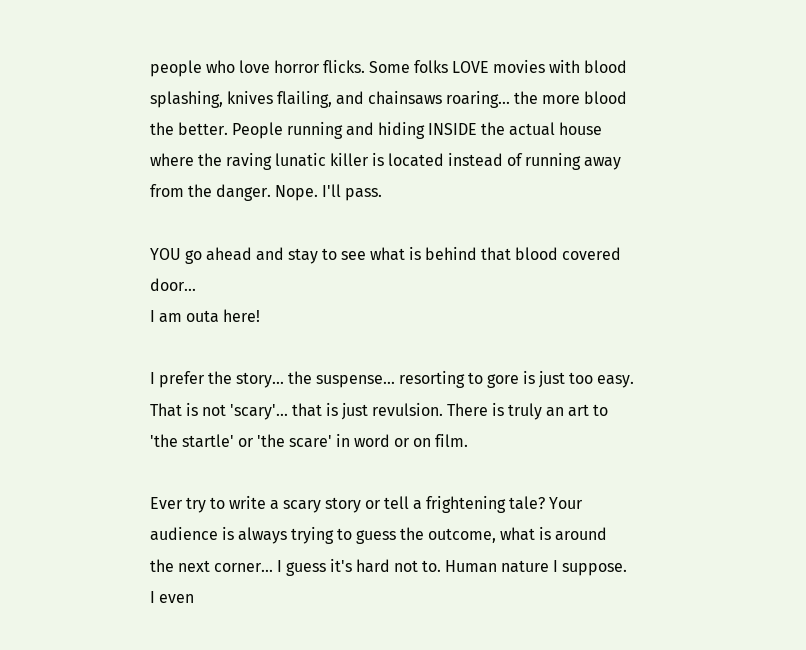people who love horror flicks. Some folks LOVE movies with blood splashing, knives flailing, and chainsaws roaring... the more blood the better. People running and hiding INSIDE the actual house where the raving lunatic killer is located instead of running away from the danger. Nope. I'll pass.

YOU go ahead and stay to see what is behind that blood covered door...
I am outa here!

I prefer the story... the suspense... resorting to gore is just too easy. That is not 'scary'... that is just revulsion. There is truly an art to 'the startle' or 'the scare' in word or on film.

Ever try to write a scary story or tell a frightening tale? Your audience is always trying to guess the outcome, what is around the next corner... I guess it's hard not to. Human nature I suppose. I even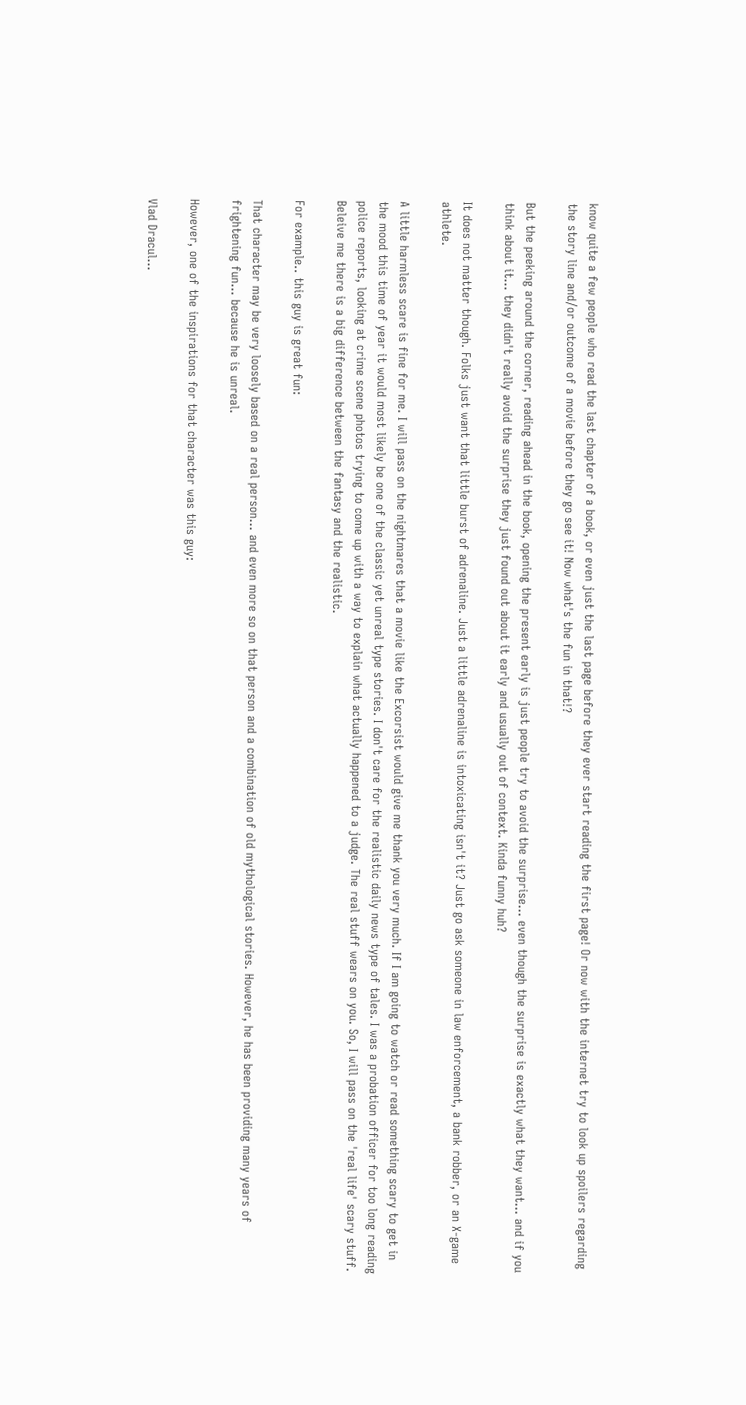know quite a few people who read the last chapter of a book, or even just the last page before they ever start reading the first page! Or now with the internet try to look up spoilers regarding the story line and/or outcome of a movie before they go see it! Now what's the fun in that!?

But the peeking around the corner, reading ahead in the book, opening the present early is just people try to avoid the surprise... even though the surprise is exactly what they want... and if you think about it... they didn't really avoid the surprise they just found out about it early and usually out of context. Kinda funny huh?

It does not matter though. Folks just want that little burst of adrenaline. Just a little adrenaline is intoxicating isn't it? Just go ask someone in law enforcement, a bank robber, or an X-game athlete.

A little harmless scare is fine for me. I will pass on the nightmares that a movie like the Excorsist would give me thank you very much. If I am going to watch or read something scary to get in the mood this time of year it would most likely be one of the classic yet unreal type stories. I don't care for the realistic daily news type of tales. I was a probation officer for too long reading police reports, looking at crime scene photos trying to come up with a way to explain what actually happened to a judge. The real stuff wears on you. So, I will pass on the 'real life' scary stuff. Beleive me there is a big difference between the fantasy and the realistic.

For example.. this guy is great fun:

That character may be very loosely based on a real person... and even more so on that person and a combination of old mythological stories. However, he has been providing many years of frightening fun... because he is unreal.

However, one of the inspirations for that character was this guy:

Vlad Dracul...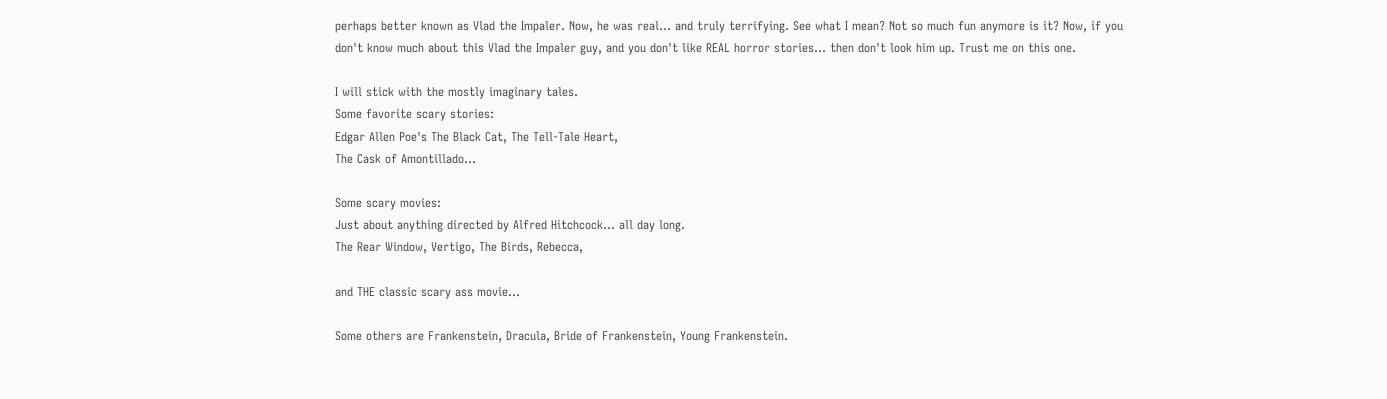perhaps better known as Vlad the Impaler. Now, he was real... and truly terrifying. See what I mean? Not so much fun anymore is it? Now, if you don't know much about this Vlad the Impaler guy, and you don't like REAL horror stories... then don't look him up. Trust me on this one.

I will stick with the mostly imaginary tales.
Some favorite scary stories:
Edgar Allen Poe's The Black Cat, The Tell-Tale Heart,
The Cask of Amontillado...

Some scary movies:
Just about anything directed by Alfred Hitchcock... all day long.
The Rear Window, Vertigo, The Birds, Rebecca,

and THE classic scary ass movie...

Some others are Frankenstein, Dracula, Bride of Frankenstein, Young Frankenstein.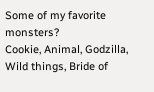Some of my favorite monsters?
Cookie, Animal, Godzilla, Wild things, Bride of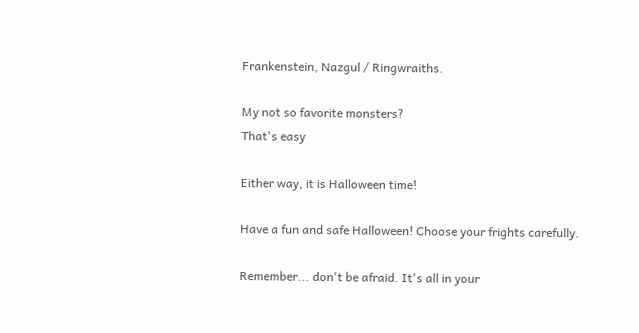Frankenstein, Nazgul / Ringwraiths.

My not so favorite monsters?
That's easy

Either way, it is Halloween time!

Have a fun and safe Halloween! Choose your frights carefully.

Remember... don't be afraid. It's all in your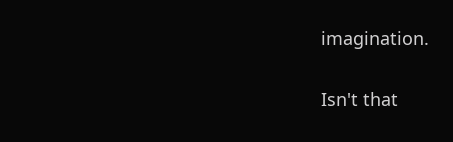imagination.

Isn't that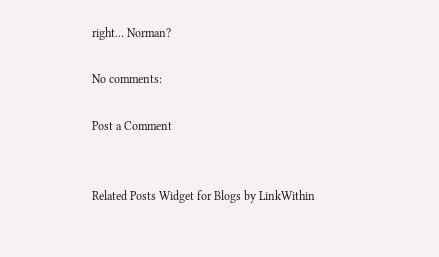right... Norman?

No comments:

Post a Comment


Related Posts Widget for Blogs by LinkWithin